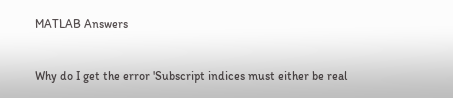MATLAB Answers


Why do I get the error 'Subscript indices must either be real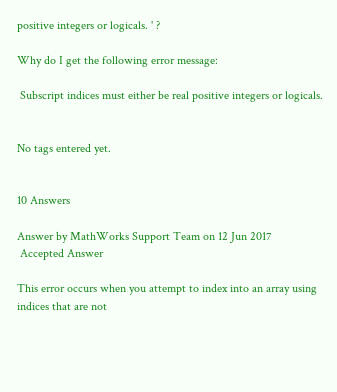positive integers or logicals. ' ?

Why do I get the following error message:

 Subscript indices must either be real positive integers or logicals.


No tags entered yet.


10 Answers

Answer by MathWorks Support Team on 12 Jun 2017
 Accepted Answer

This error occurs when you attempt to index into an array using indices that are not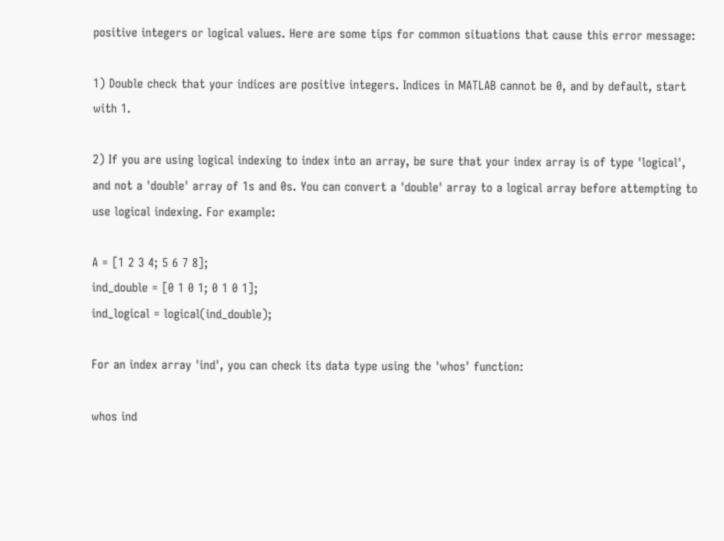positive integers or logical values. Here are some tips for common situations that cause this error message:

1) Double check that your indices are positive integers. Indices in MATLAB cannot be 0, and by default, start with 1.

2) If you are using logical indexing to index into an array, be sure that your index array is of type 'logical', and not a 'double' array of 1s and 0s. You can convert a 'double' array to a logical array before attempting to use logical indexing. For example:

A = [1 2 3 4; 5 6 7 8];
ind_double = [0 1 0 1; 0 1 0 1];
ind_logical = logical(ind_double);

For an index array 'ind', you can check its data type using the 'whos' function:

whos ind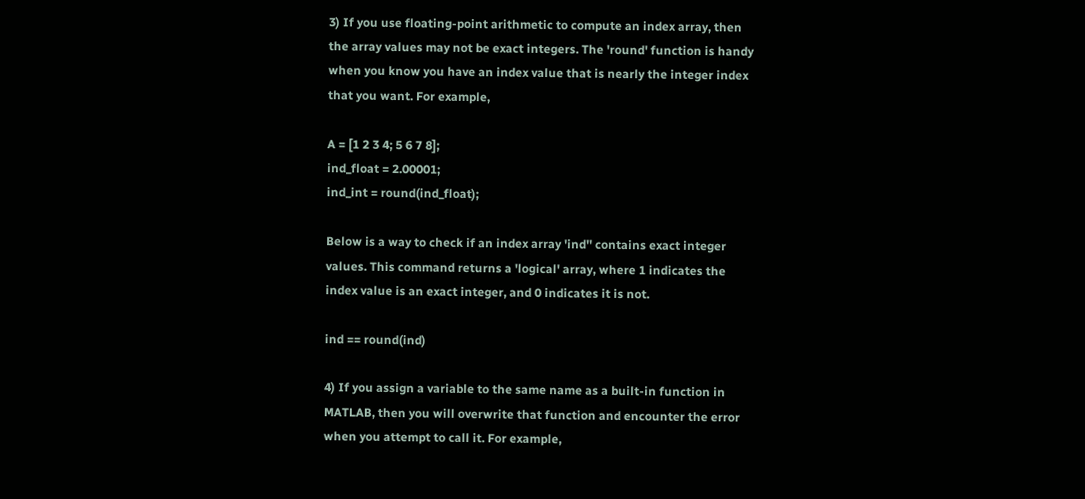3) If you use floating-point arithmetic to compute an index array, then the array values may not be exact integers. The 'round' function is handy when you know you have an index value that is nearly the integer index that you want. For example,

A = [1 2 3 4; 5 6 7 8];
ind_float = 2.00001;
ind_int = round(ind_float);

Below is a way to check if an index array 'ind'' contains exact integer values. This command returns a 'logical' array, where 1 indicates the index value is an exact integer, and 0 indicates it is not.

ind == round(ind)

4) If you assign a variable to the same name as a built-in function in MATLAB, then you will overwrite that function and encounter the error when you attempt to call it. For example,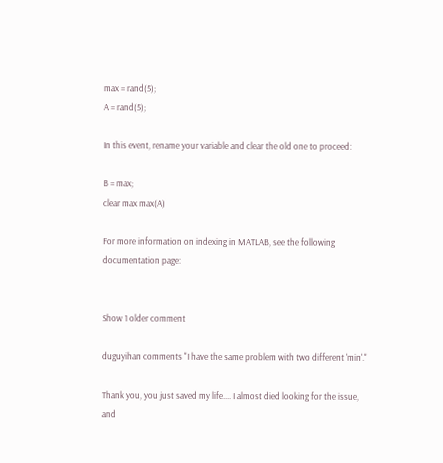max = rand(5);
A = rand(5);

In this event, rename your variable and clear the old one to proceed:

B = max;
clear max max(A)

For more information on indexing in MATLAB, see the following documentation page:


Show 1 older comment

duguyihan comments "I have the same problem with two different 'min'."

Thank you, you just saved my life.... I almost died looking for the issue, and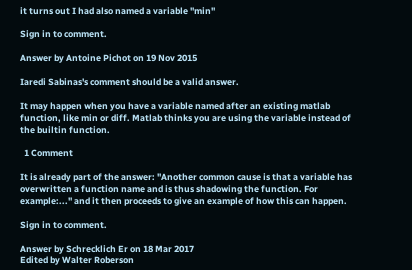it turns out I had also named a variable "min"

Sign in to comment.

Answer by Antoine Pichot on 19 Nov 2015

Iaredi Sabinas's comment should be a valid answer.

It may happen when you have a variable named after an existing matlab function, like min or diff. Matlab thinks you are using the variable instead of the builtin function.

  1 Comment

It is already part of the answer: "Another common cause is that a variable has overwritten a function name and is thus shadowing the function. For example:..." and it then proceeds to give an example of how this can happen.

Sign in to comment.

Answer by Schrecklich Er on 18 Mar 2017
Edited by Walter Roberson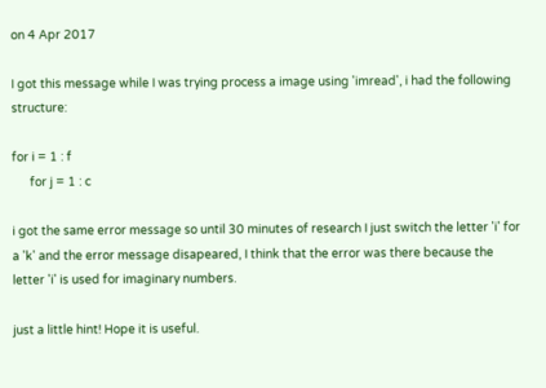on 4 Apr 2017

I got this message while I was trying process a image using 'imread', i had the following structure:

for i = 1 : f
      for j = 1 : c

i got the same error message so until 30 minutes of research I just switch the letter 'i' for a 'k' and the error message disapeared, I think that the error was there because the letter 'i' is used for imaginary numbers.

just a little hint! Hope it is useful.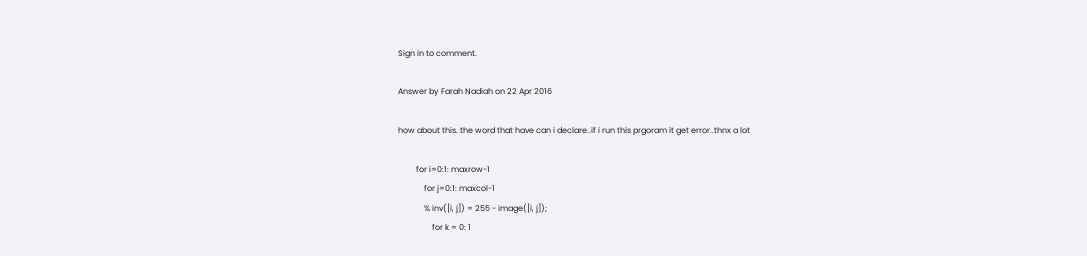Sign in to comment.

Answer by Farah Nadiah on 22 Apr 2016

how about this. the word that have can i declare..if i run this prgoram it get error..thnx a lot

         for i=0:1: maxrow-1
             for j=0:1: maxcol-1
             % inv([i, j]) = 255 - image([i, j]);
                 for k = 0: 1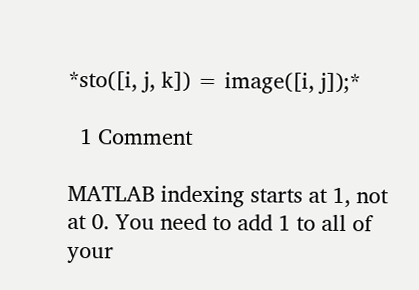*sto([i, j, k]) = image([i, j]);*

  1 Comment

MATLAB indexing starts at 1, not at 0. You need to add 1 to all of your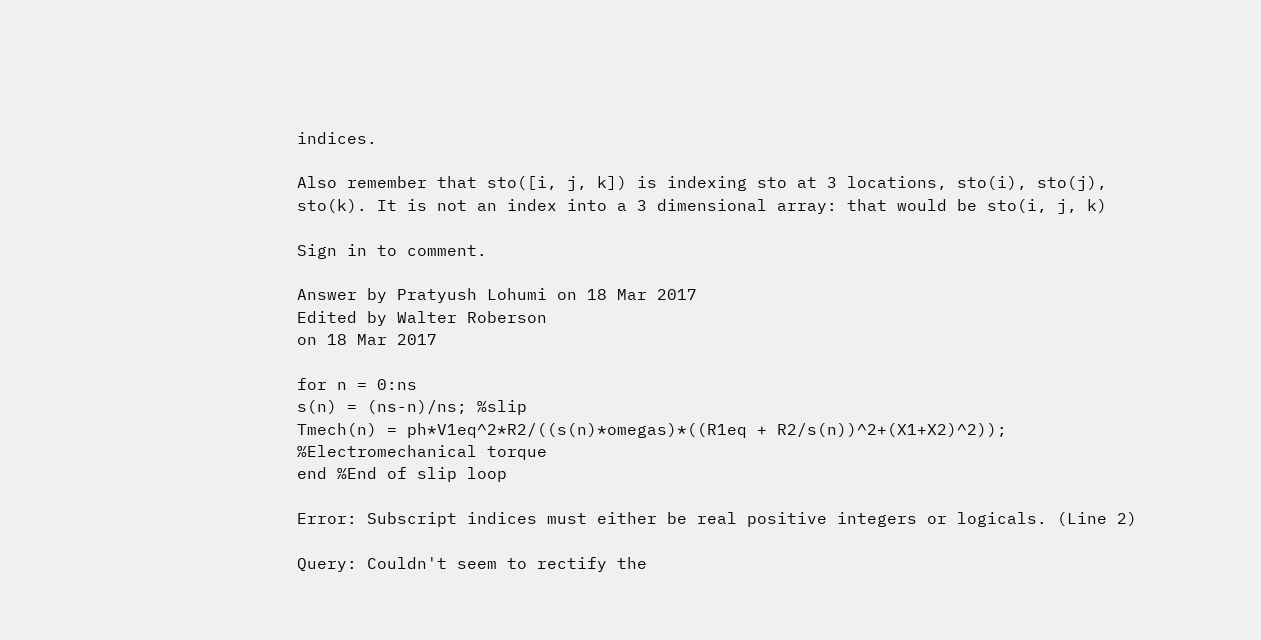indices.

Also remember that sto([i, j, k]) is indexing sto at 3 locations, sto(i), sto(j), sto(k). It is not an index into a 3 dimensional array: that would be sto(i, j, k)

Sign in to comment.

Answer by Pratyush Lohumi on 18 Mar 2017
Edited by Walter Roberson
on 18 Mar 2017

for n = 0:ns
s(n) = (ns-n)/ns; %slip
Tmech(n) = ph*V1eq^2*R2/((s(n)*omegas)*((R1eq + R2/s(n))^2+(X1+X2)^2)); %Electromechanical torque
end %End of slip loop

Error: Subscript indices must either be real positive integers or logicals. (Line 2)

Query: Couldn't seem to rectify the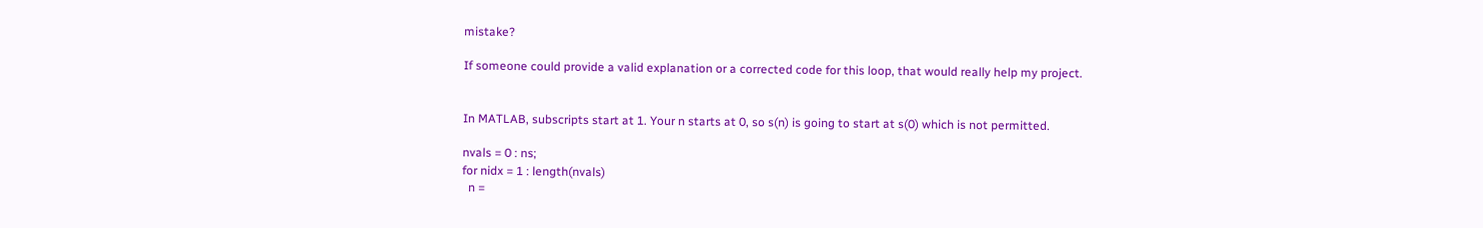mistake?

If someone could provide a valid explanation or a corrected code for this loop, that would really help my project.


In MATLAB, subscripts start at 1. Your n starts at 0, so s(n) is going to start at s(0) which is not permitted.

nvals = 0 : ns;
for nidx = 1 : length(nvals)
  n =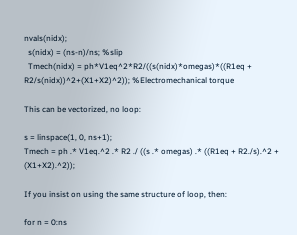nvals(nidx);
  s(nidx) = (ns-n)/ns; %slip
  Tmech(nidx) = ph*V1eq^2*R2/((s(nidx)*omegas)*((R1eq + R2/s(nidx))^2+(X1+X2)^2)); %Electromechanical torque

This can be vectorized, no loop:

s = linspace(1, 0, ns+1);
Tmech = ph .* V1eq.^2 .* R2 ./ ((s .* omegas) .* ((R1eq + R2./s).^2 + (X1+X2).^2));

If you insist on using the same structure of loop, then:

for n = 0:ns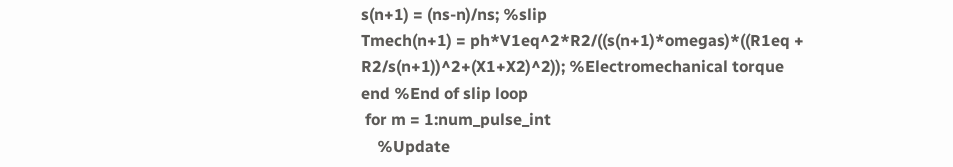s(n+1) = (ns-n)/ns; %slip
Tmech(n+1) = ph*V1eq^2*R2/((s(n+1)*omegas)*((R1eq + R2/s(n+1))^2+(X1+X2)^2)); %Electromechanical torque
end %End of slip loop
 for m = 1:num_pulse_int
    %Update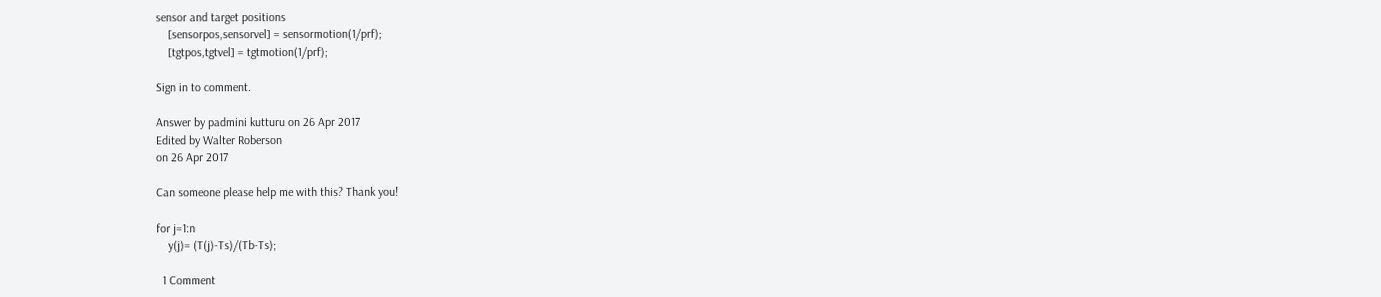sensor and target positions
    [sensorpos,sensorvel] = sensormotion(1/prf);
    [tgtpos,tgtvel] = tgtmotion(1/prf);

Sign in to comment.

Answer by padmini kutturu on 26 Apr 2017
Edited by Walter Roberson
on 26 Apr 2017

Can someone please help me with this? Thank you!

for j=1:n
    y(j)= (T(j)-Ts)/(Tb-Ts);

  1 Comment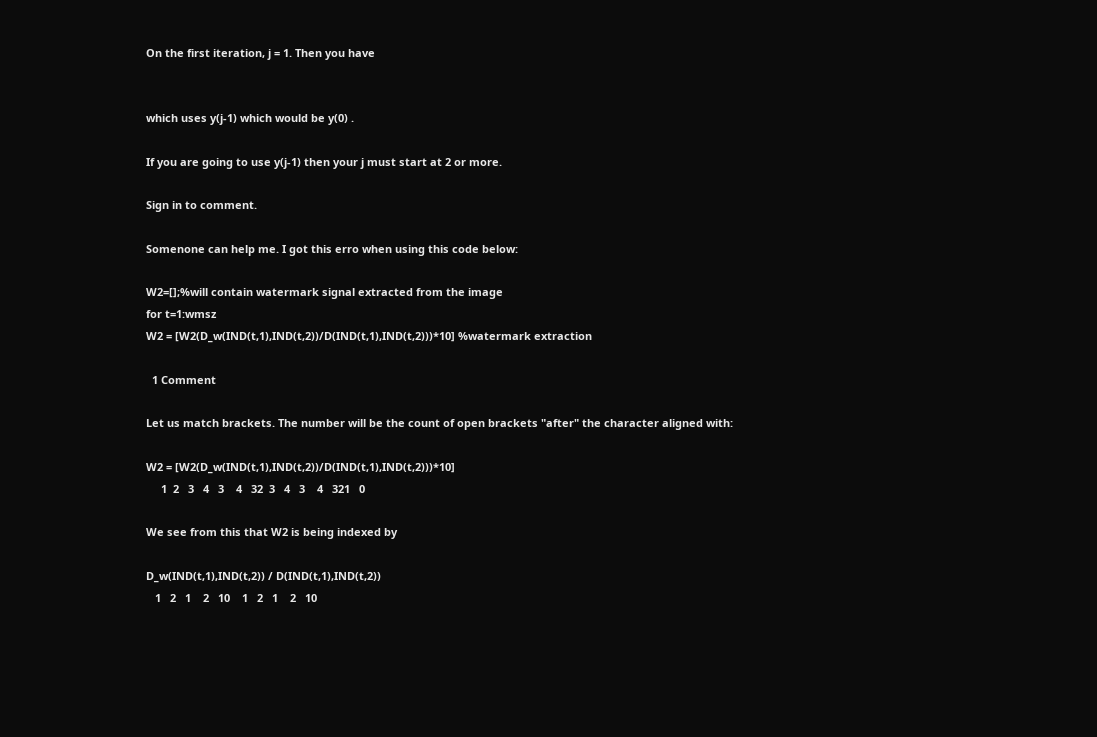On the first iteration, j = 1. Then you have


which uses y(j-1) which would be y(0) .

If you are going to use y(j-1) then your j must start at 2 or more.

Sign in to comment.

Somenone can help me. I got this erro when using this code below:

W2=[];%will contain watermark signal extracted from the image
for t=1:wmsz
W2 = [W2(D_w(IND(t,1),IND(t,2))/D(IND(t,1),IND(t,2)))*10] %watermark extraction

  1 Comment

Let us match brackets. The number will be the count of open brackets "after" the character aligned with:

W2 = [W2(D_w(IND(t,1),IND(t,2))/D(IND(t,1),IND(t,2)))*10]
     1  2   3   4   3    4   32  3   4   3    4   321   0

We see from this that W2 is being indexed by

D_w(IND(t,1),IND(t,2)) / D(IND(t,1),IND(t,2))
   1   2   1    2   10    1   2   1    2   10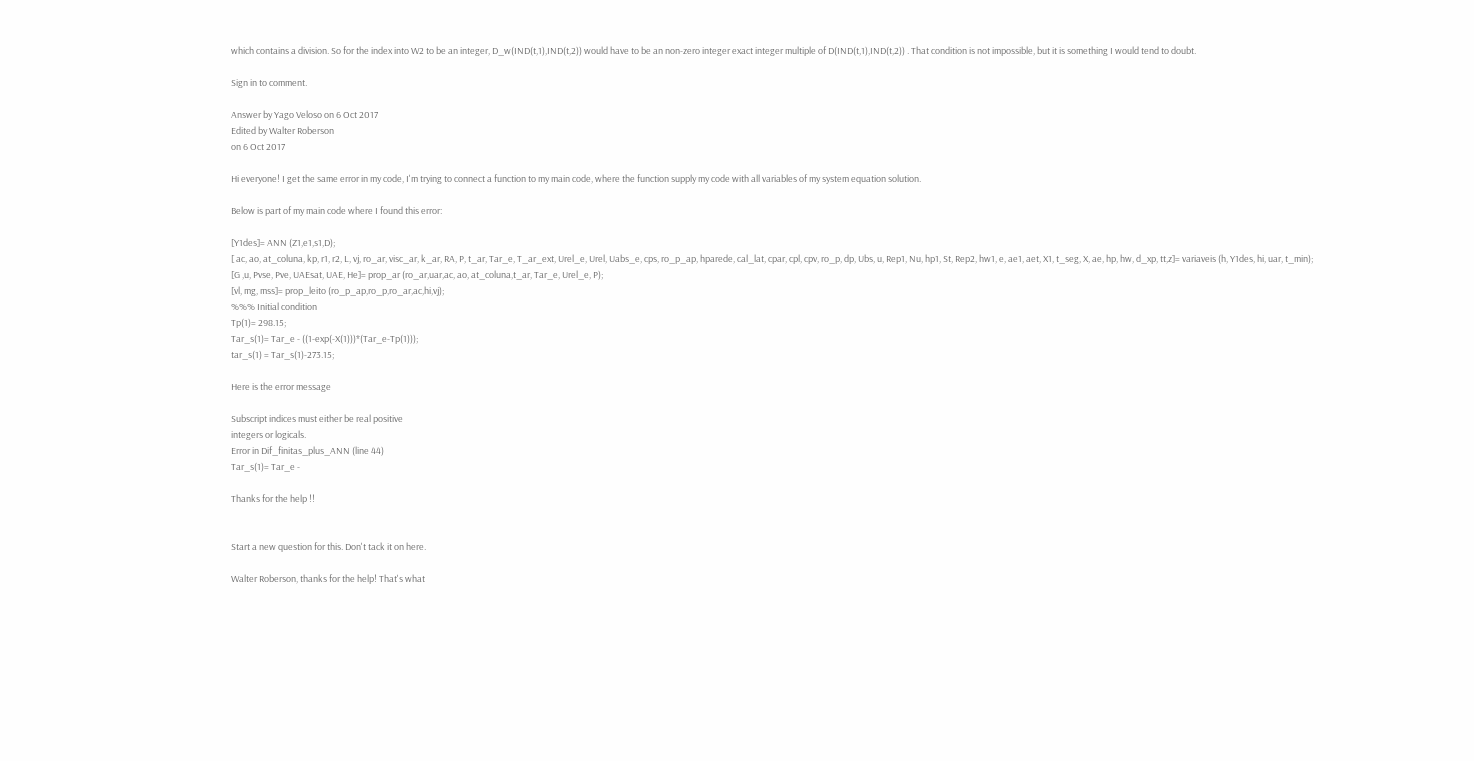which contains a division. So for the index into W2 to be an integer, D_w(IND(t,1),IND(t,2)) would have to be an non-zero integer exact integer multiple of D(IND(t,1),IND(t,2)) . That condition is not impossible, but it is something I would tend to doubt.

Sign in to comment.

Answer by Yago Veloso on 6 Oct 2017
Edited by Walter Roberson
on 6 Oct 2017

Hi everyone! I get the same error in my code, I'm trying to connect a function to my main code, where the function supply my code with all variables of my system equation solution.

Below is part of my main code where I found this error:

[Y1des]= ANN (Z1,e1,s1,D);
[ ac, ao, at_coluna, kp, r1, r2, L, vj, ro_ar, visc_ar, k_ar, RA, P, t_ar, Tar_e, T_ar_ext, Urel_e, Urel, Uabs_e, cps, ro_p_ap, hparede, cal_lat, cpar, cpl, cpv, ro_p, dp, Ubs, u, Rep1, Nu, hp1, St, Rep2, hw1, e, ae1, aet, X1, t_seg, X, ae, hp, hw, d_xp, tt,z]= variaveis (h, Y1des, hi, uar, t_min);
[G ,u, Pvse, Pve, UAEsat, UAE, He]= prop_ar (ro_ar,uar,ac, ao, at_coluna,t_ar, Tar_e, Urel_e, P);
[vl, mg, mss]= prop_leito (ro_p_ap,ro_p,ro_ar,ac,hi,vj);
%%% Initial condition
Tp(1)= 298.15;
Tar_s(1)= Tar_e - ((1-exp(-X(1)))*(Tar_e-Tp(1)));
tar_s(1) = Tar_s(1)-273.15;

Here is the error message

Subscript indices must either be real positive
integers or logicals.
Error in Dif_finitas_plus_ANN (line 44)
Tar_s(1)= Tar_e -

Thanks for the help !!


Start a new question for this. Don't tack it on here.

Walter Roberson, thanks for the help! That's what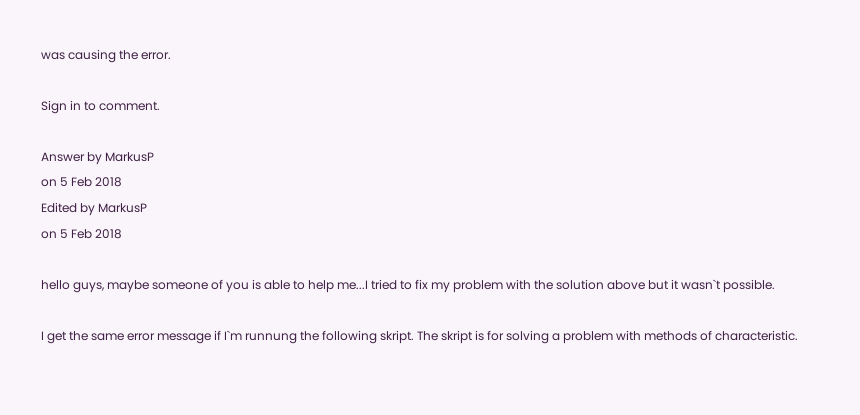was causing the error.

Sign in to comment.

Answer by MarkusP
on 5 Feb 2018
Edited by MarkusP
on 5 Feb 2018

hello guys, maybe someone of you is able to help me...I tried to fix my problem with the solution above but it wasn`t possible.

I get the same error message if I`m runnung the following skript. The skript is for solving a problem with methods of characteristic.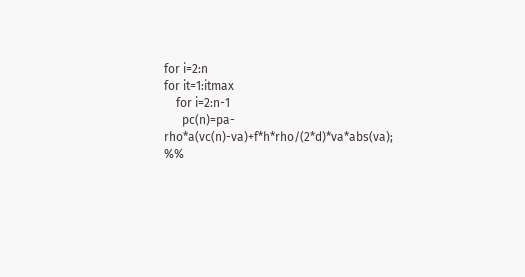for i=2:n
for it=1:itmax
    for i=2:n-1
      pc(n)=pa-rho*a(vc(n)-va)+f*h*rho/(2*d)*va*abs(va);      %%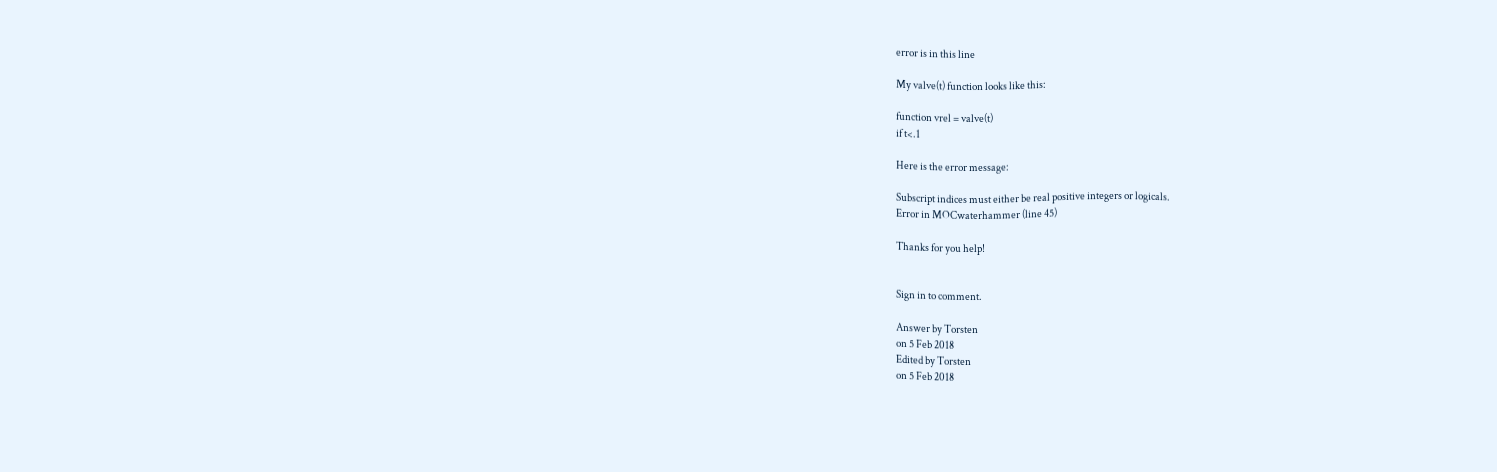error is in this line

My valve(t) function looks like this:

function vrel = valve(t)
if t<.1

Here is the error message:

Subscript indices must either be real positive integers or logicals.
Error in MOCwaterhammer (line 45)

Thanks for you help!


Sign in to comment.

Answer by Torsten
on 5 Feb 2018
Edited by Torsten
on 5 Feb 2018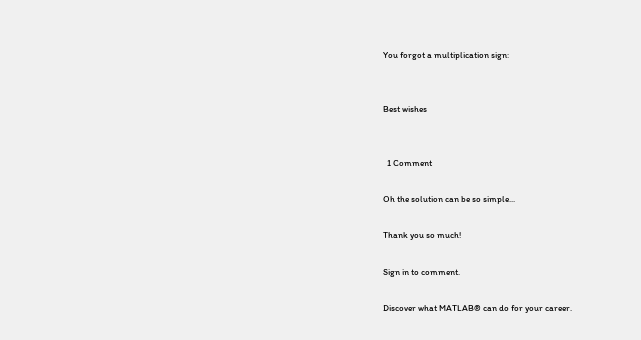You forgot a multiplication sign:


Best wishes


  1 Comment

Oh the solution can be so simple...

Thank you so much!

Sign in to comment.

Discover what MATLAB® can do for your career.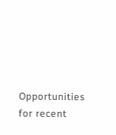Opportunities for recent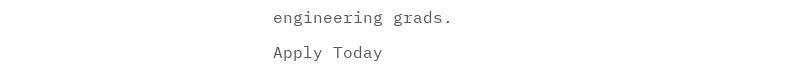engineering grads.

Apply Today